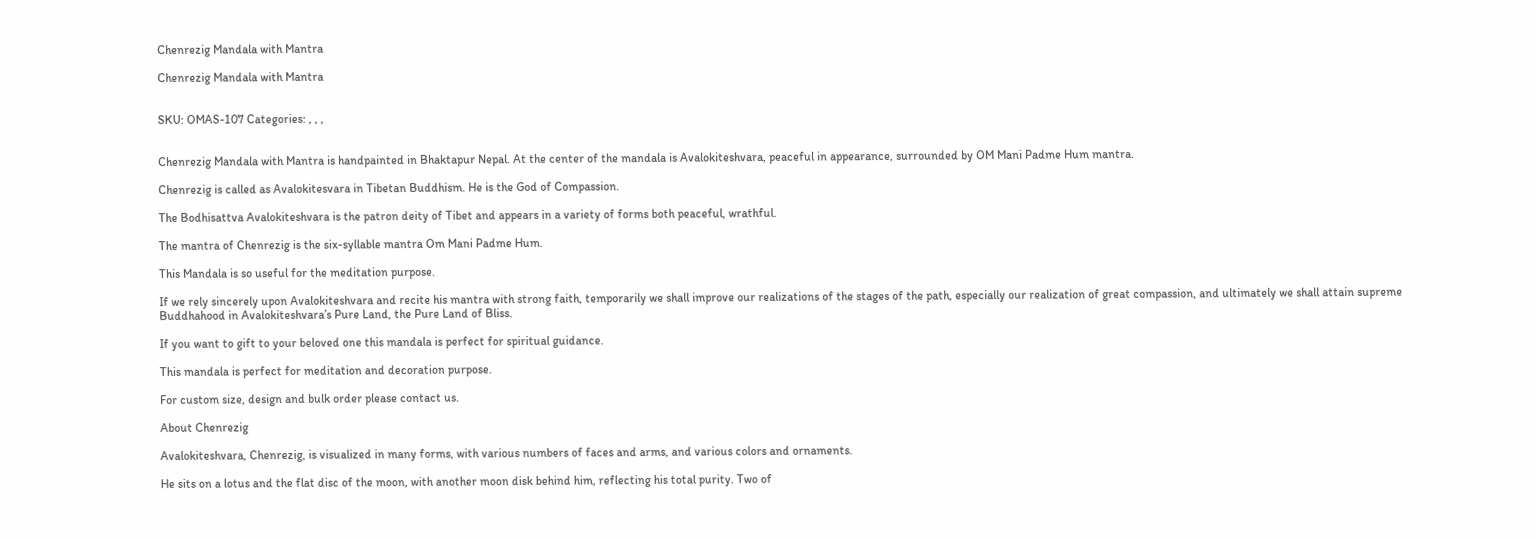Chenrezig Mandala with Mantra

Chenrezig Mandala with Mantra


SKU: OMAS-107 Categories: , , ,


Chenrezig Mandala with Mantra is handpainted in Bhaktapur Nepal. At the center of the mandala is Avalokiteshvara, peaceful in appearance, surrounded by OM Mani Padme Hum mantra.

Chenrezig is called as Avalokitesvara in Tibetan Buddhism. He is the God of Compassion.

The Bodhisattva Avalokiteshvara is the patron deity of Tibet and appears in a variety of forms both peaceful, wrathful.

The mantra of Chenrezig is the six-syllable mantra Om Mani Padme Hum.

This Mandala is so useful for the meditation purpose.

If we rely sincerely upon Avalokiteshvara and recite his mantra with strong faith, temporarily we shall improve our realizations of the stages of the path, especially our realization of great compassion, and ultimately we shall attain supreme Buddhahood in Avalokiteshvara’s Pure Land, the Pure Land of Bliss.

If you want to gift to your beloved one this mandala is perfect for spiritual guidance.

This mandala is perfect for meditation and decoration purpose.

For custom size, design and bulk order please contact us.

About Chenrezig

Avalokiteshvara, Chenrezig, is visualized in many forms, with various numbers of faces and arms, and various colors and ornaments.

He sits on a lotus and the flat disc of the moon, with another moon disk behind him, reflecting his total purity. Two of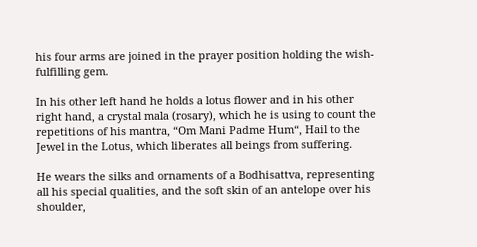his four arms are joined in the prayer position holding the wish-fulfilling gem.

In his other left hand he holds a lotus flower and in his other right hand, a crystal mala (rosary), which he is using to count the repetitions of his mantra, “Om Mani Padme Hum“, Hail to the Jewel in the Lotus, which liberates all beings from suffering.

He wears the silks and ornaments of a Bodhisattva, representing all his special qualities, and the soft skin of an antelope over his shoulder,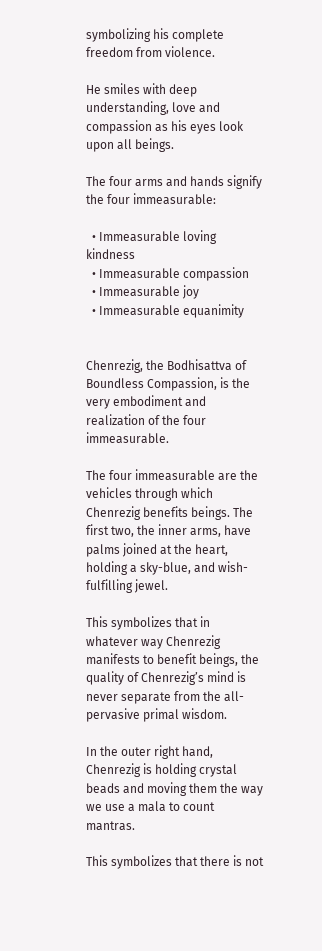symbolizing his complete freedom from violence.

He smiles with deep understanding, love and compassion as his eyes look upon all beings.

The four arms and hands signify the four immeasurable:

  • Immeasurable loving kindness
  • Immeasurable compassion
  • Immeasurable joy
  • Immeasurable equanimity


Chenrezig, the Bodhisattva of Boundless Compassion, is the very embodiment and realization of the four immeasurable.

The four immeasurable are the vehicles through which Chenrezig benefits beings. The first two, the inner arms, have palms joined at the heart, holding a sky-blue, and wish-fulfilling jewel.

This symbolizes that in whatever way Chenrezig manifests to benefit beings, the quality of Chenrezig’s mind is never separate from the all-pervasive primal wisdom.

In the outer right hand, Chenrezig is holding crystal beads and moving them the way we use a mala to count mantras.

This symbolizes that there is not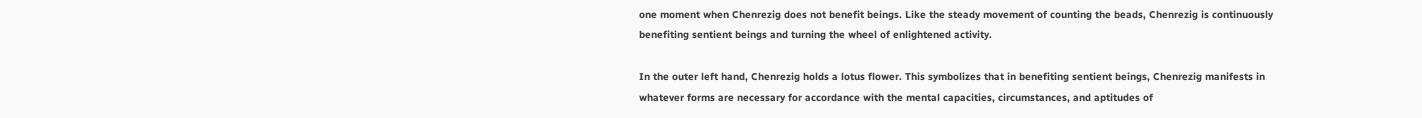one moment when Chenrezig does not benefit beings. Like the steady movement of counting the beads, Chenrezig is continuously benefiting sentient beings and turning the wheel of enlightened activity.

In the outer left hand, Chenrezig holds a lotus flower. This symbolizes that in benefiting sentient beings, Chenrezig manifests in whatever forms are necessary for accordance with the mental capacities, circumstances, and aptitudes of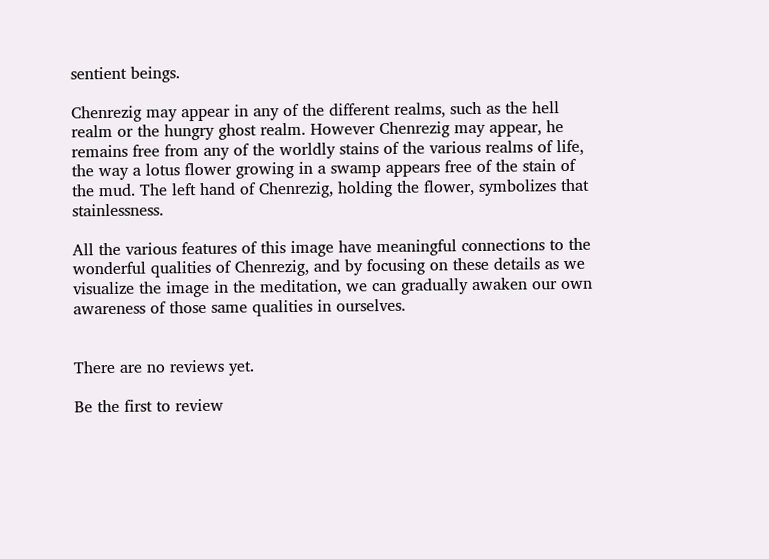sentient beings.

Chenrezig may appear in any of the different realms, such as the hell realm or the hungry ghost realm. However Chenrezig may appear, he remains free from any of the worldly stains of the various realms of life, the way a lotus flower growing in a swamp appears free of the stain of the mud. The left hand of Chenrezig, holding the flower, symbolizes that stainlessness.

All the various features of this image have meaningful connections to the wonderful qualities of Chenrezig, and by focusing on these details as we visualize the image in the meditation, we can gradually awaken our own awareness of those same qualities in ourselves.


There are no reviews yet.

Be the first to review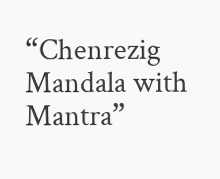“Chenrezig Mandala with Mantra”